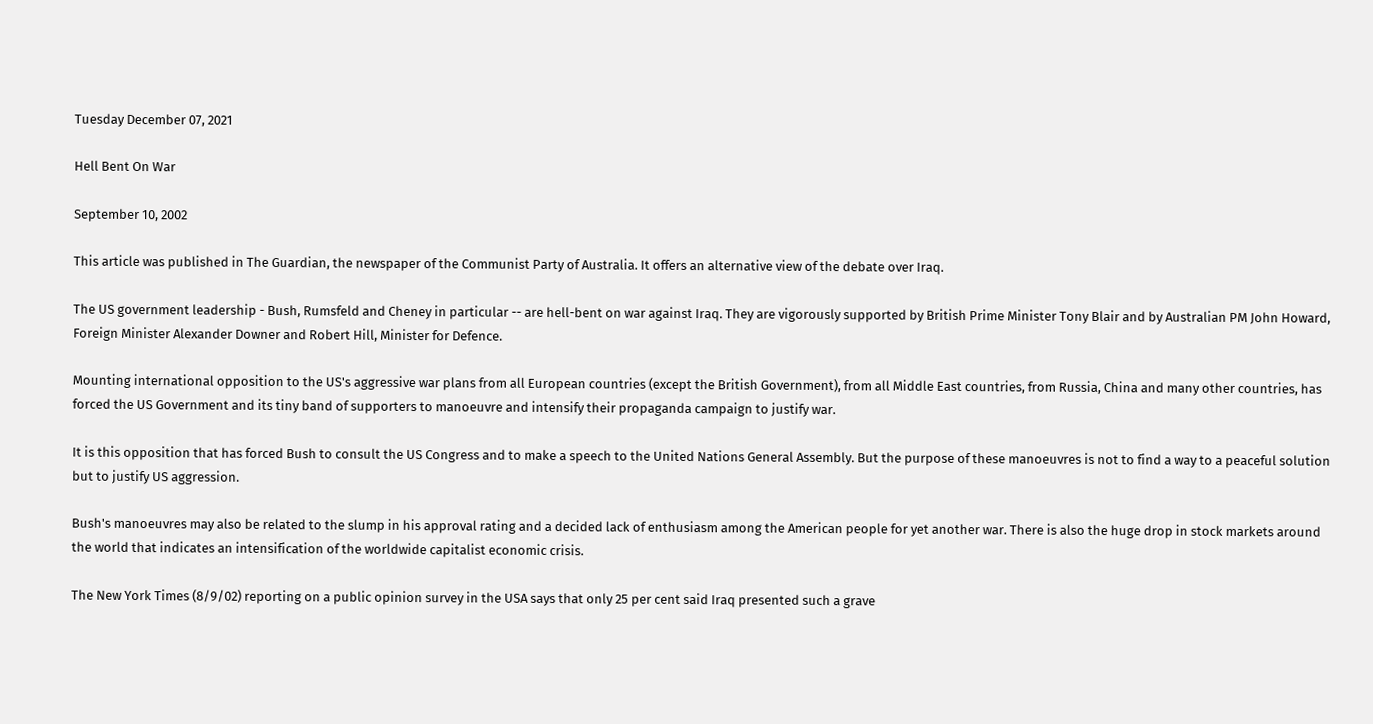Tuesday December 07, 2021

Hell Bent On War

September 10, 2002

This article was published in The Guardian, the newspaper of the Communist Party of Australia. It offers an alternative view of the debate over Iraq.

The US government leadership - Bush, Rumsfeld and Cheney in particular -- are hell-bent on war against Iraq. They are vigorously supported by British Prime Minister Tony Blair and by Australian PM John Howard, Foreign Minister Alexander Downer and Robert Hill, Minister for Defence.

Mounting international opposition to the US's aggressive war plans from all European countries (except the British Government), from all Middle East countries, from Russia, China and many other countries, has forced the US Government and its tiny band of supporters to manoeuvre and intensify their propaganda campaign to justify war.

It is this opposition that has forced Bush to consult the US Congress and to make a speech to the United Nations General Assembly. But the purpose of these manoeuvres is not to find a way to a peaceful solution but to justify US aggression.

Bush's manoeuvres may also be related to the slump in his approval rating and a decided lack of enthusiasm among the American people for yet another war. There is also the huge drop in stock markets around the world that indicates an intensification of the worldwide capitalist economic crisis.

The New York Times (8/9/02) reporting on a public opinion survey in the USA says that only 25 per cent said Iraq presented such a grave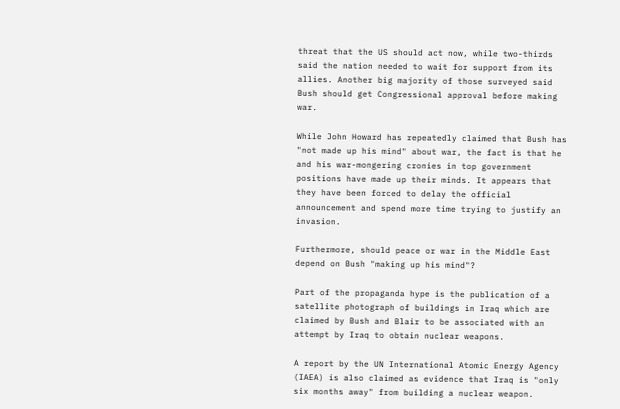threat that the US should act now, while two-thirds said the nation needed to wait for support from its allies. Another big majority of those surveyed said Bush should get Congressional approval before making war.

While John Howard has repeatedly claimed that Bush has "not made up his mind" about war, the fact is that he and his war-mongering cronies in top government positions have made up their minds. It appears that they have been forced to delay the official announcement and spend more time trying to justify an invasion.

Furthermore, should peace or war in the Middle East depend on Bush "making up his mind"?

Part of the propaganda hype is the publication of a satellite photograph of buildings in Iraq which are claimed by Bush and Blair to be associated with an attempt by Iraq to obtain nuclear weapons.

A report by the UN International Atomic Energy Agency (IAEA) is also claimed as evidence that Iraq is "only six months away" from building a nuclear weapon.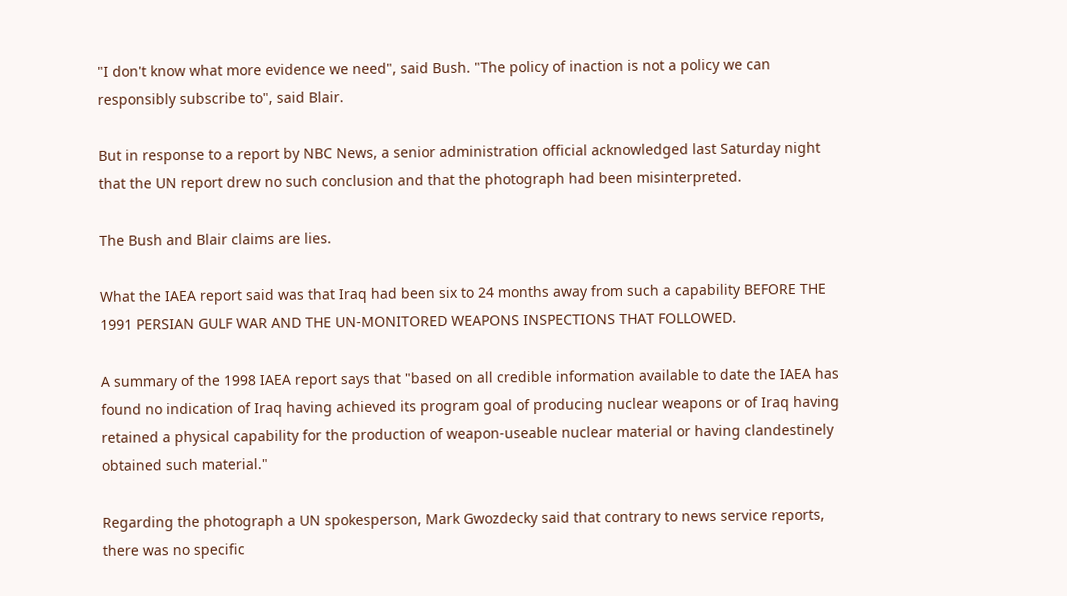"I don't know what more evidence we need", said Bush. "The policy of inaction is not a policy we can responsibly subscribe to", said Blair.

But in response to a report by NBC News, a senior administration official acknowledged last Saturday night that the UN report drew no such conclusion and that the photograph had been misinterpreted.

The Bush and Blair claims are lies.

What the IAEA report said was that Iraq had been six to 24 months away from such a capability BEFORE THE 1991 PERSIAN GULF WAR AND THE UN-MONITORED WEAPONS INSPECTIONS THAT FOLLOWED.

A summary of the 1998 IAEA report says that "based on all credible information available to date the IAEA has found no indication of Iraq having achieved its program goal of producing nuclear weapons or of Iraq having retained a physical capability for the production of weapon-useable nuclear material or having clandestinely obtained such material."

Regarding the photograph a UN spokesperson, Mark Gwozdecky said that contrary to news service reports, there was no specific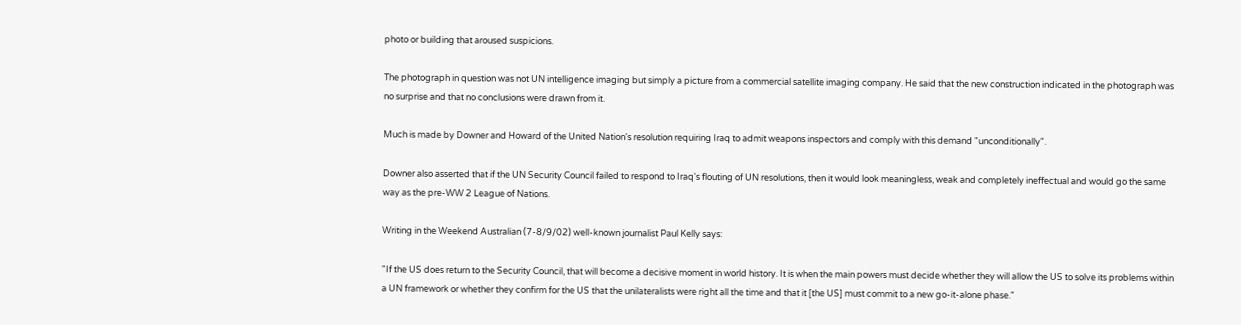photo or building that aroused suspicions.

The photograph in question was not UN intelligence imaging but simply a picture from a commercial satellite imaging company. He said that the new construction indicated in the photograph was no surprise and that no conclusions were drawn from it.

Much is made by Downer and Howard of the United Nation's resolution requiring Iraq to admit weapons inspectors and comply with this demand "unconditionally".

Downer also asserted that if the UN Security Council failed to respond to Iraq's flouting of UN resolutions, then it would look meaningless, weak and completely ineffectual and would go the same way as the pre-WW 2 League of Nations.

Writing in the Weekend Australian (7-8/9/02) well-known journalist Paul Kelly says:

"If the US does return to the Security Council, that will become a decisive moment in world history. It is when the main powers must decide whether they will allow the US to solve its problems within a UN framework or whether they confirm for the US that the unilateralists were right all the time and that it [the US] must commit to a new go-it-alone phase."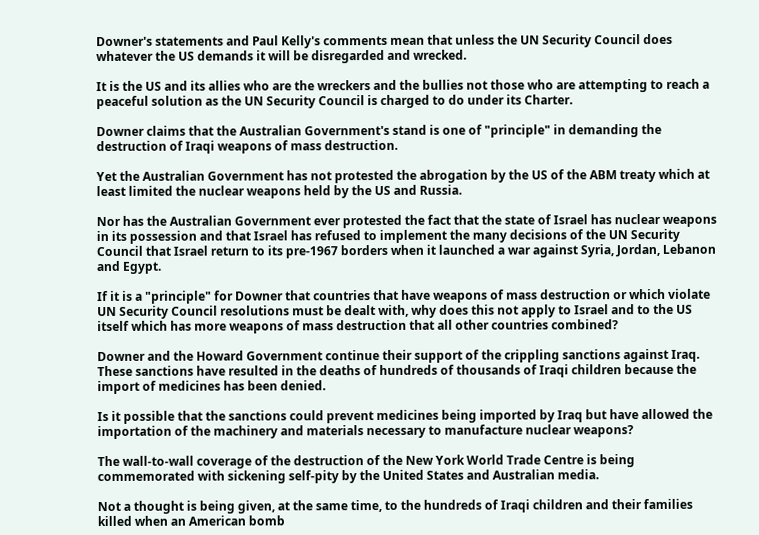Downer's statements and Paul Kelly's comments mean that unless the UN Security Council does whatever the US demands it will be disregarded and wrecked.

It is the US and its allies who are the wreckers and the bullies not those who are attempting to reach a peaceful solution as the UN Security Council is charged to do under its Charter.

Downer claims that the Australian Government's stand is one of "principle" in demanding the destruction of Iraqi weapons of mass destruction.

Yet the Australian Government has not protested the abrogation by the US of the ABM treaty which at least limited the nuclear weapons held by the US and Russia.

Nor has the Australian Government ever protested the fact that the state of Israel has nuclear weapons in its possession and that Israel has refused to implement the many decisions of the UN Security Council that Israel return to its pre-1967 borders when it launched a war against Syria, Jordan, Lebanon and Egypt.

If it is a "principle" for Downer that countries that have weapons of mass destruction or which violate UN Security Council resolutions must be dealt with, why does this not apply to Israel and to the US itself which has more weapons of mass destruction that all other countries combined?

Downer and the Howard Government continue their support of the crippling sanctions against Iraq. These sanctions have resulted in the deaths of hundreds of thousands of Iraqi children because the import of medicines has been denied.

Is it possible that the sanctions could prevent medicines being imported by Iraq but have allowed the importation of the machinery and materials necessary to manufacture nuclear weapons?

The wall-to-wall coverage of the destruction of the New York World Trade Centre is being commemorated with sickening self-pity by the United States and Australian media.

Not a thought is being given, at the same time, to the hundreds of Iraqi children and their families killed when an American bomb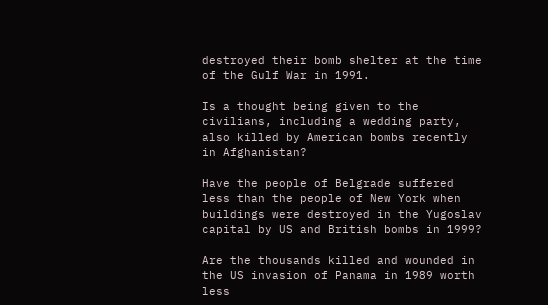destroyed their bomb shelter at the time of the Gulf War in 1991.

Is a thought being given to the civilians, including a wedding party, also killed by American bombs recently in Afghanistan?

Have the people of Belgrade suffered less than the people of New York when buildings were destroyed in the Yugoslav capital by US and British bombs in 1999?

Are the thousands killed and wounded in the US invasion of Panama in 1989 worth less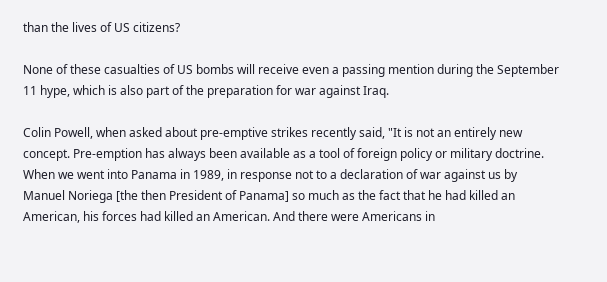than the lives of US citizens?

None of these casualties of US bombs will receive even a passing mention during the September 11 hype, which is also part of the preparation for war against Iraq.

Colin Powell, when asked about pre-emptive strikes recently said, "It is not an entirely new concept. Pre-emption has always been available as a tool of foreign policy or military doctrine. When we went into Panama in 1989, in response not to a declaration of war against us by Manuel Noriega [the then President of Panama] so much as the fact that he had killed an American, his forces had killed an American. And there were Americans in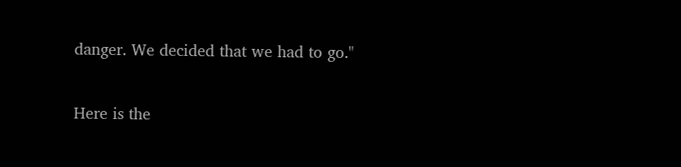danger. We decided that we had to go."

Here is the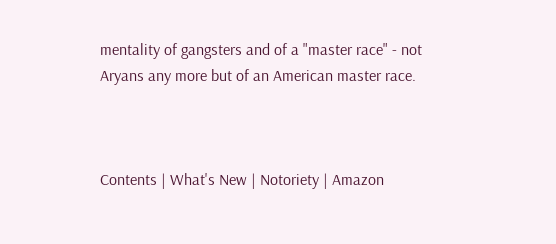mentality of gangsters and of a "master race" - not Aryans any more but of an American master race.



Contents | What's New | Notoriety | Amazon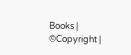Books | ©Copyright |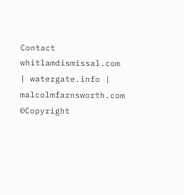Contact
whitlamdismissal.com | watergate.info | malcolmfarnsworth.com
©Copyright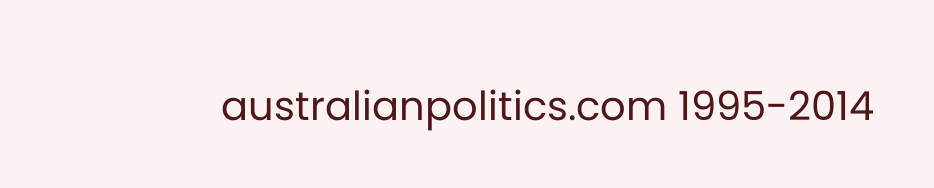australianpolitics.com 1995-2014